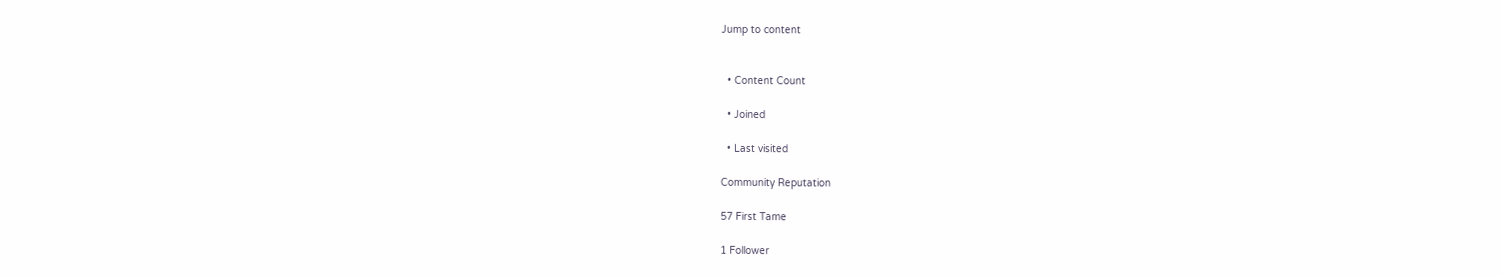Jump to content


  • Content Count

  • Joined

  • Last visited

Community Reputation

57 First Tame

1 Follower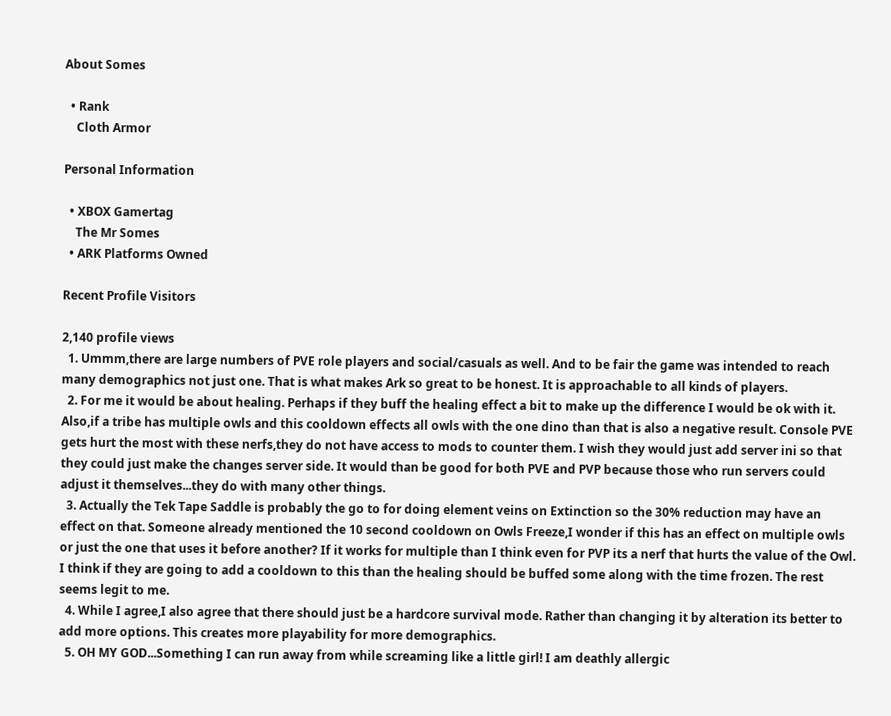About Somes

  • Rank
    Cloth Armor

Personal Information

  • XBOX Gamertag
    The Mr Somes
  • ARK Platforms Owned

Recent Profile Visitors

2,140 profile views
  1. Ummm,there are large numbers of PVE role players and social/casuals as well. And to be fair the game was intended to reach many demographics not just one. That is what makes Ark so great to be honest. It is approachable to all kinds of players.
  2. For me it would be about healing. Perhaps if they buff the healing effect a bit to make up the difference I would be ok with it. Also,if a tribe has multiple owls and this cooldown effects all owls with the one dino than that is also a negative result. Console PVE gets hurt the most with these nerfs,they do not have access to mods to counter them. I wish they would just add server ini so that they could just make the changes server side. It would than be good for both PVE and PVP because those who run servers could adjust it themselves...they do with many other things.
  3. Actually the Tek Tape Saddle is probably the go to for doing element veins on Extinction so the 30% reduction may have an effect on that. Someone already mentioned the 10 second cooldown on Owls Freeze,I wonder if this has an effect on multiple owls or just the one that uses it before another? If it works for multiple than I think even for PVP its a nerf that hurts the value of the Owl. I think if they are going to add a cooldown to this than the healing should be buffed some along with the time frozen. The rest seems legit to me.
  4. While I agree,I also agree that there should just be a hardcore survival mode. Rather than changing it by alteration its better to add more options. This creates more playability for more demographics.
  5. OH MY GOD...Something I can run away from while screaming like a little girl! I am deathly allergic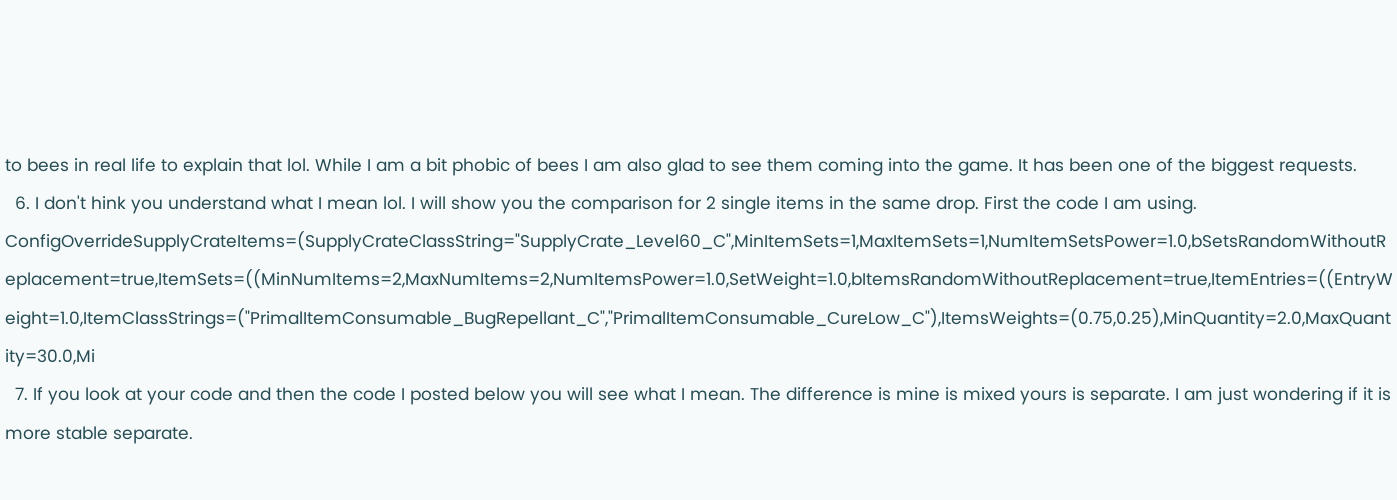to bees in real life to explain that lol. While I am a bit phobic of bees I am also glad to see them coming into the game. It has been one of the biggest requests.
  6. I don't hink you understand what I mean lol. I will show you the comparison for 2 single items in the same drop. First the code I am using. ConfigOverrideSupplyCrateItems=(SupplyCrateClassString="SupplyCrate_Level60_C",MinItemSets=1,MaxItemSets=1,NumItemSetsPower=1.0,bSetsRandomWithoutReplacement=true,ItemSets=((MinNumItems=2,MaxNumItems=2,NumItemsPower=1.0,SetWeight=1.0,bItemsRandomWithoutReplacement=true,ItemEntries=((EntryWeight=1.0,ItemClassStrings=("PrimalItemConsumable_BugRepellant_C","PrimalItemConsumable_CureLow_C"),ItemsWeights=(0.75,0.25),MinQuantity=2.0,MaxQuantity=30.0,Mi
  7. If you look at your code and then the code I posted below you will see what I mean. The difference is mine is mixed yours is separate. I am just wondering if it is more stable separate.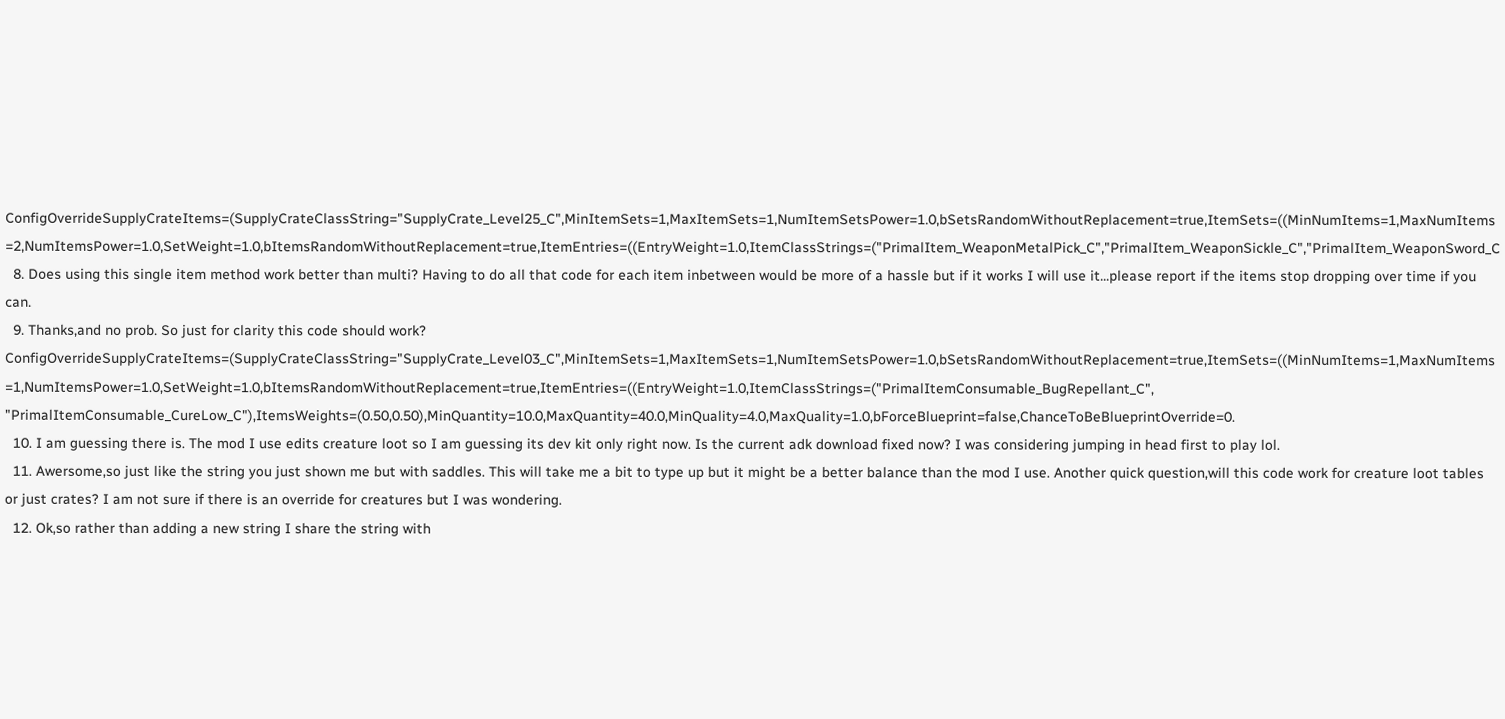ConfigOverrideSupplyCrateItems=(SupplyCrateClassString="SupplyCrate_Level25_C",MinItemSets=1,MaxItemSets=1,NumItemSetsPower=1.0,bSetsRandomWithoutReplacement=true,ItemSets=((MinNumItems=1,MaxNumItems=2,NumItemsPower=1.0,SetWeight=1.0,bItemsRandomWithoutReplacement=true,ItemEntries=((EntryWeight=1.0,ItemClassStrings=("PrimalItem_WeaponMetalPick_C","PrimalItem_WeaponSickle_C","PrimalItem_WeaponSword_C
  8. Does using this single item method work better than multi? Having to do all that code for each item inbetween would be more of a hassle but if it works I will use it...please report if the items stop dropping over time if you can.
  9. Thanks,and no prob. So just for clarity this code should work? ConfigOverrideSupplyCrateItems=(SupplyCrateClassString="SupplyCrate_Level03_C",MinItemSets=1,MaxItemSets=1,NumItemSetsPower=1.0,bSetsRandomWithoutReplacement=true,ItemSets=((MinNumItems=1,MaxNumItems=1,NumItemsPower=1.0,SetWeight=1.0,bItemsRandomWithoutReplacement=true,ItemEntries=((EntryWeight=1.0,ItemClassStrings=("PrimalItemConsumable_BugRepellant_C", "PrimalItemConsumable_CureLow_C"),ItemsWeights=(0.50,0.50),MinQuantity=10.0,MaxQuantity=40.0,MinQuality=4.0,MaxQuality=1.0,bForceBlueprint=false,ChanceToBeBlueprintOverride=0.
  10. I am guessing there is. The mod I use edits creature loot so I am guessing its dev kit only right now. Is the current adk download fixed now? I was considering jumping in head first to play lol.
  11. Awersome,so just like the string you just shown me but with saddles. This will take me a bit to type up but it might be a better balance than the mod I use. Another quick question,will this code work for creature loot tables or just crates? I am not sure if there is an override for creatures but I was wondering.
  12. Ok,so rather than adding a new string I share the string with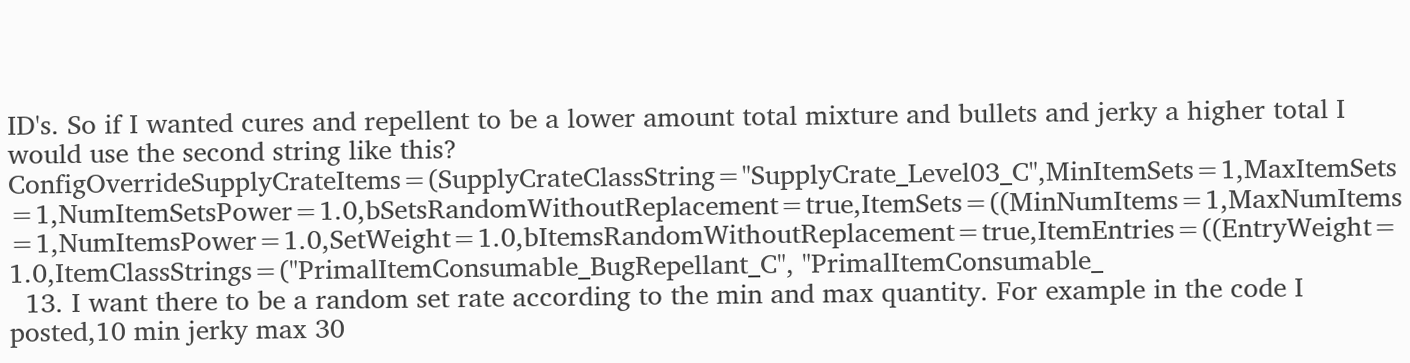ID's. So if I wanted cures and repellent to be a lower amount total mixture and bullets and jerky a higher total I would use the second string like this? ConfigOverrideSupplyCrateItems=(SupplyCrateClassString="SupplyCrate_Level03_C",MinItemSets=1,MaxItemSets=1,NumItemSetsPower=1.0,bSetsRandomWithoutReplacement=true,ItemSets=((MinNumItems=1,MaxNumItems=1,NumItemsPower=1.0,SetWeight=1.0,bItemsRandomWithoutReplacement=true,ItemEntries=((EntryWeight=1.0,ItemClassStrings=("PrimalItemConsumable_BugRepellant_C", "PrimalItemConsumable_
  13. I want there to be a random set rate according to the min and max quantity. For example in the code I posted,10 min jerky max 30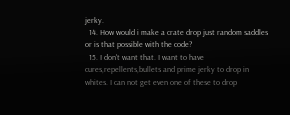jerky.
  14. How would i make a crate drop just random saddles or is that possible with the code?
  15. I don't want that. I want to have cures,repellents,bullets and prime jerky to drop in whites. I can not get even one of these to drop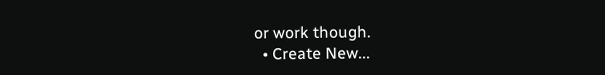or work though.
  • Create New...